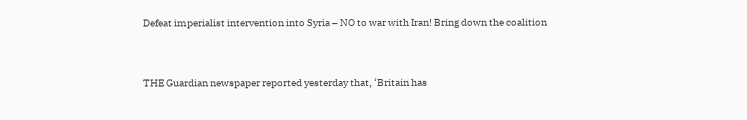Defeat imperialist intervention into Syria – NO to war with Iran! Bring down the coalition


THE Guardian newspaper reported yesterday that, ‘Britain has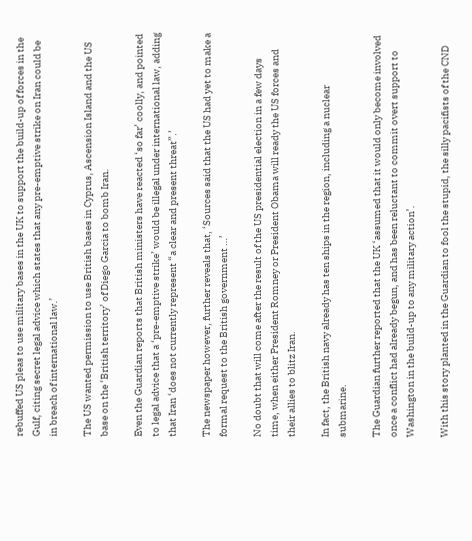rebuffed US pleas to use military bases in the UK to support the build-up of forces in the Gulf, citing secret legal advice which states that any pre-emptive strike on Iran could be in breach of international law.’

The US wanted permission to use British bases in Cyprus, Ascension Island and the US base on the ‘British territory’ of Diego Garcia to bomb Iran.

Even the Guardian reports that British ministers have reacted ‘so far’ coolly, and pointed to legal advice that a ‘pre-emptive strike’ would be illegal under international law, adding that Iran ‘does not currently represent “a clear and present threat”.’

The newspaper however, further reveals that, ‘Sources said that the US had yet to make a formal request to the British government …’

No doubt that will come after the result of the US presidential election in a few days time, when either President Romney or President Obama will ready the US forces and their allies to blitz Iran.

In fact, the British navy already has ten ships in the region, including a nuclear submarine.

The Guardian further reported that the UK ‘assumed that it would only become involved once a conflict had already begun, and has been reluctant to commit overt support to Washington in the build-up to any military action’.

With this story planted in the Guardian to fool the stupid, the silly pacifists of the CND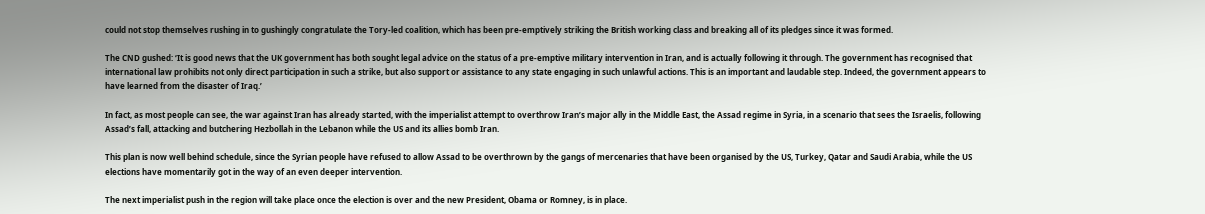could not stop themselves rushing in to gushingly congratulate the Tory-led coalition, which has been pre-emptively striking the British working class and breaking all of its pledges since it was formed.

The CND gushed: ‘It is good news that the UK government has both sought legal advice on the status of a pre-emptive military intervention in Iran, and is actually following it through. The government has recognised that international law prohibits not only direct participation in such a strike, but also support or assistance to any state engaging in such unlawful actions. This is an important and laudable step. Indeed, the government appears to have learned from the disaster of Iraq.’

In fact, as most people can see, the war against Iran has already started, with the imperialist attempt to overthrow Iran’s major ally in the Middle East, the Assad regime in Syria, in a scenario that sees the Israelis, following Assad’s fall, attacking and butchering Hezbollah in the Lebanon while the US and its allies bomb Iran.

This plan is now well behind schedule, since the Syrian people have refused to allow Assad to be overthrown by the gangs of mercenaries that have been organised by the US, Turkey, Qatar and Saudi Arabia, while the US elections have momentarily got in the way of an even deeper intervention.

The next imperialist push in the region will take place once the election is over and the new President, Obama or Romney, is in place.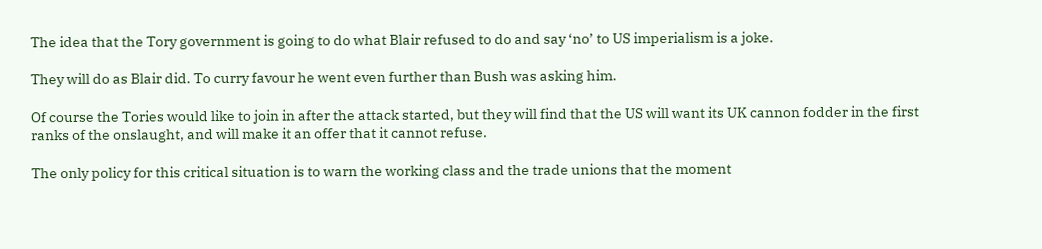The idea that the Tory government is going to do what Blair refused to do and say ‘no’ to US imperialism is a joke.

They will do as Blair did. To curry favour he went even further than Bush was asking him.

Of course the Tories would like to join in after the attack started, but they will find that the US will want its UK cannon fodder in the first ranks of the onslaught, and will make it an offer that it cannot refuse.

The only policy for this critical situation is to warn the working class and the trade unions that the moment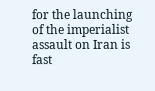for the launching of the imperialist assault on Iran is fast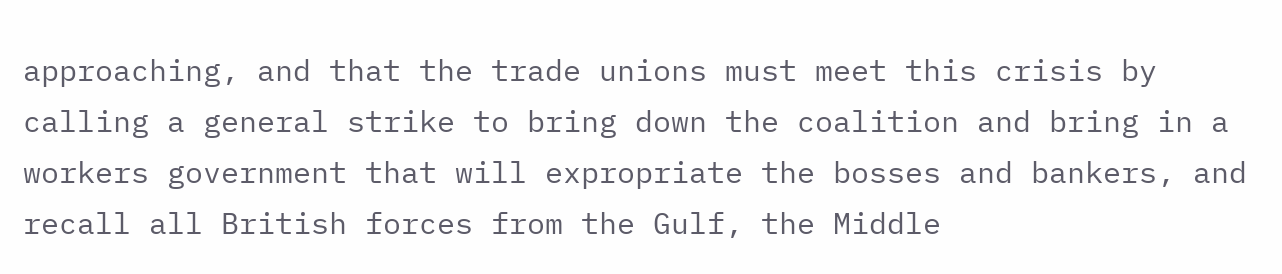approaching, and that the trade unions must meet this crisis by calling a general strike to bring down the coalition and bring in a workers government that will expropriate the bosses and bankers, and recall all British forces from the Gulf, the Middle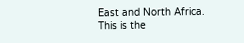East and North Africa. This is the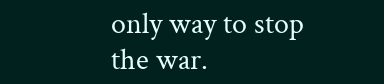only way to stop the war.